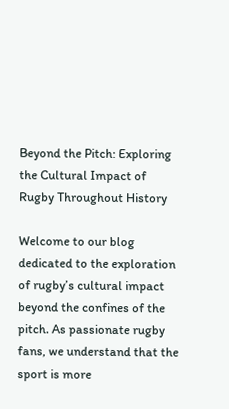Beyond the Pitch: Exploring the Cultural Impact of Rugby Throughout History

Welcome to our blog dedicated to the exploration of rugby’s cultural impact beyond the confines of the pitch. As passionate rugby fans, we understand that the sport is more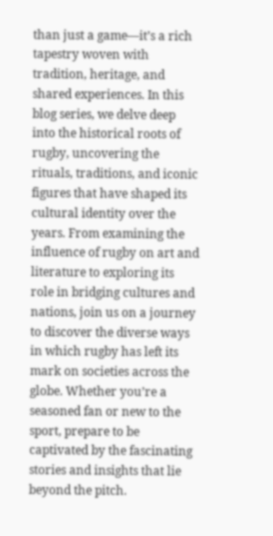than just a game—it’s a rich tapestry woven with tradition, heritage, and shared experiences. In this blog series, we delve deep into the historical roots of rugby, uncovering the rituals, traditions, and iconic figures that have shaped its cultural identity over the years. From examining the influence of rugby on art and literature to exploring its role in bridging cultures and nations, join us on a journey to discover the diverse ways in which rugby has left its mark on societies across the globe. Whether you’re a seasoned fan or new to the sport, prepare to be captivated by the fascinating stories and insights that lie beyond the pitch.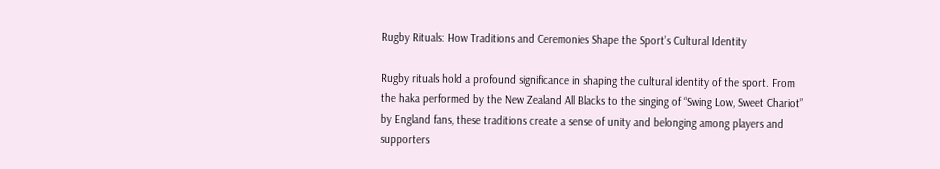Rugby Rituals: How Traditions and Ceremonies Shape the Sport’s Cultural Identity

Rugby rituals hold a profound significance in shaping the cultural identity of the sport. From the haka performed by the New Zealand All Blacks to the singing of “Swing Low, Sweet Chariot” by England fans, these traditions create a sense of unity and belonging among players and supporters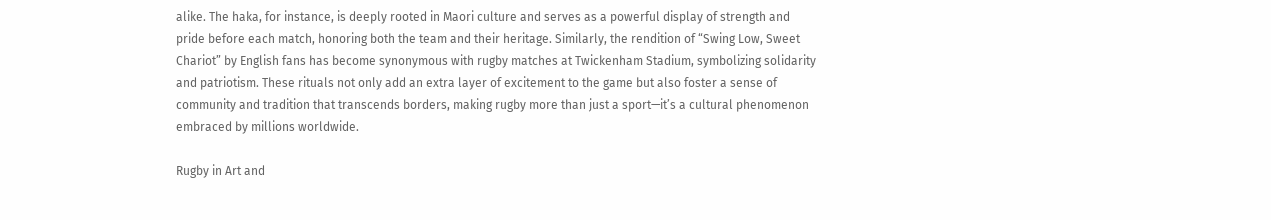alike. The haka, for instance, is deeply rooted in Maori culture and serves as a powerful display of strength and pride before each match, honoring both the team and their heritage. Similarly, the rendition of “Swing Low, Sweet Chariot” by English fans has become synonymous with rugby matches at Twickenham Stadium, symbolizing solidarity and patriotism. These rituals not only add an extra layer of excitement to the game but also foster a sense of community and tradition that transcends borders, making rugby more than just a sport—it’s a cultural phenomenon embraced by millions worldwide.

Rugby in Art and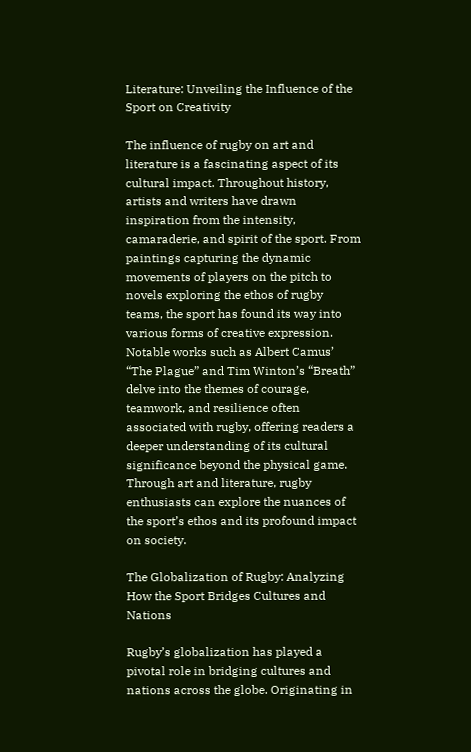Literature: Unveiling the Influence of the Sport on Creativity

The influence of rugby on art and literature is a fascinating aspect of its cultural impact. Throughout history, artists and writers have drawn inspiration from the intensity, camaraderie, and spirit of the sport. From paintings capturing the dynamic movements of players on the pitch to novels exploring the ethos of rugby teams, the sport has found its way into various forms of creative expression. Notable works such as Albert Camus’ “The Plague” and Tim Winton’s “Breath” delve into the themes of courage, teamwork, and resilience often associated with rugby, offering readers a deeper understanding of its cultural significance beyond the physical game. Through art and literature, rugby enthusiasts can explore the nuances of the sport’s ethos and its profound impact on society.

The Globalization of Rugby: Analyzing How the Sport Bridges Cultures and Nations

Rugby’s globalization has played a pivotal role in bridging cultures and nations across the globe. Originating in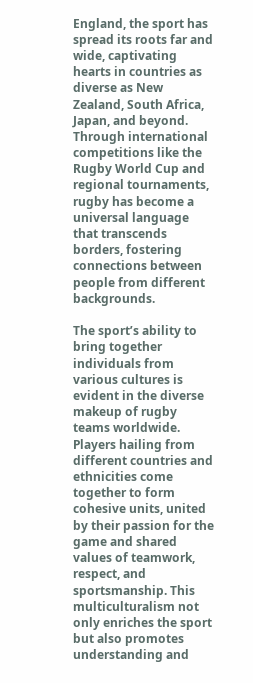England, the sport has spread its roots far and wide, captivating hearts in countries as diverse as New Zealand, South Africa, Japan, and beyond. Through international competitions like the Rugby World Cup and regional tournaments, rugby has become a universal language that transcends borders, fostering connections between people from different backgrounds.

The sport’s ability to bring together individuals from various cultures is evident in the diverse makeup of rugby teams worldwide. Players hailing from different countries and ethnicities come together to form cohesive units, united by their passion for the game and shared values of teamwork, respect, and sportsmanship. This multiculturalism not only enriches the sport but also promotes understanding and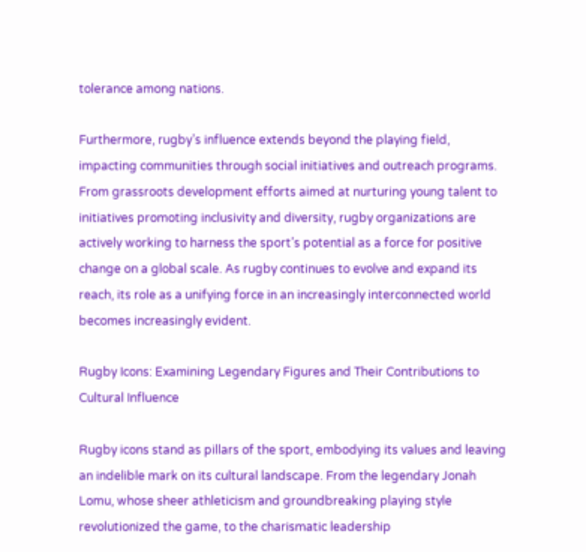tolerance among nations.

Furthermore, rugby’s influence extends beyond the playing field, impacting communities through social initiatives and outreach programs. From grassroots development efforts aimed at nurturing young talent to initiatives promoting inclusivity and diversity, rugby organizations are actively working to harness the sport’s potential as a force for positive change on a global scale. As rugby continues to evolve and expand its reach, its role as a unifying force in an increasingly interconnected world becomes increasingly evident.

Rugby Icons: Examining Legendary Figures and Their Contributions to Cultural Influence

Rugby icons stand as pillars of the sport, embodying its values and leaving an indelible mark on its cultural landscape. From the legendary Jonah Lomu, whose sheer athleticism and groundbreaking playing style revolutionized the game, to the charismatic leadership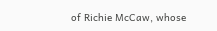of Richie McCaw, whose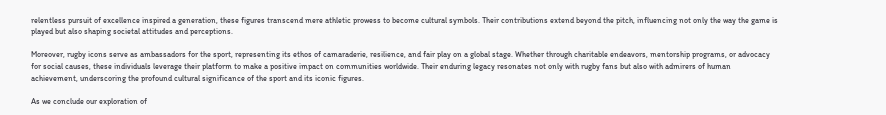relentless pursuit of excellence inspired a generation, these figures transcend mere athletic prowess to become cultural symbols. Their contributions extend beyond the pitch, influencing not only the way the game is played but also shaping societal attitudes and perceptions.

Moreover, rugby icons serve as ambassadors for the sport, representing its ethos of camaraderie, resilience, and fair play on a global stage. Whether through charitable endeavors, mentorship programs, or advocacy for social causes, these individuals leverage their platform to make a positive impact on communities worldwide. Their enduring legacy resonates not only with rugby fans but also with admirers of human achievement, underscoring the profound cultural significance of the sport and its iconic figures.

As we conclude our exploration of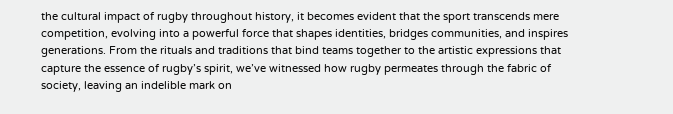the cultural impact of rugby throughout history, it becomes evident that the sport transcends mere competition, evolving into a powerful force that shapes identities, bridges communities, and inspires generations. From the rituals and traditions that bind teams together to the artistic expressions that capture the essence of rugby’s spirit, we’ve witnessed how rugby permeates through the fabric of society, leaving an indelible mark on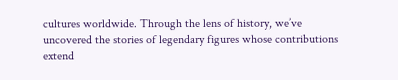cultures worldwide. Through the lens of history, we’ve uncovered the stories of legendary figures whose contributions extend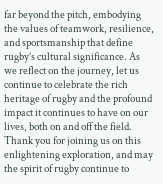far beyond the pitch, embodying the values of teamwork, resilience, and sportsmanship that define rugby’s cultural significance. As we reflect on the journey, let us continue to celebrate the rich heritage of rugby and the profound impact it continues to have on our lives, both on and off the field. Thank you for joining us on this enlightening exploration, and may the spirit of rugby continue to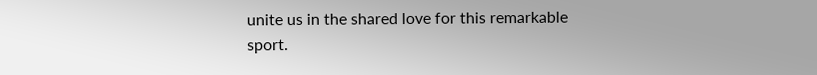unite us in the shared love for this remarkable sport.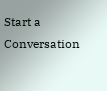Start a Conversation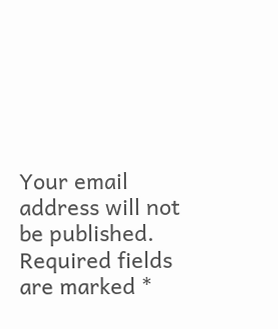Your email address will not be published. Required fields are marked *